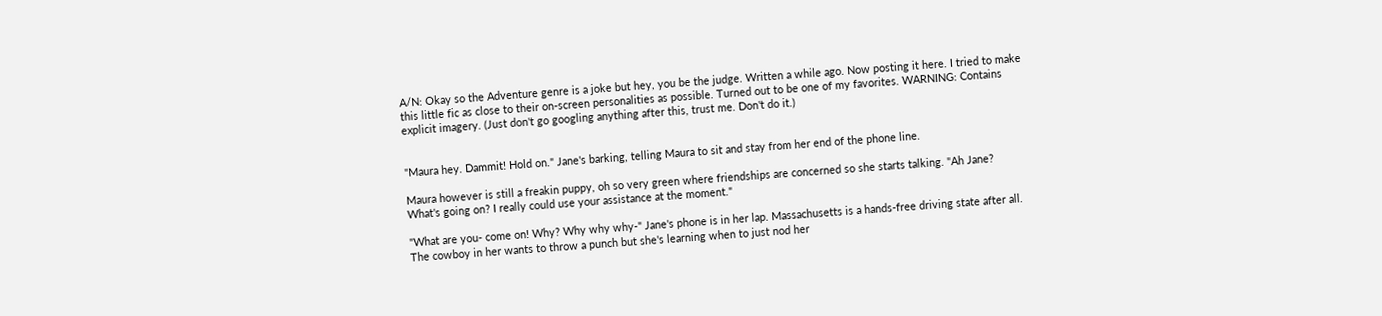A/N: Okay so the Adventure genre is a joke but hey, you be the judge. Written a while ago. Now posting it here. I tried to make this little fic as close to their on-screen personalities as possible. Turned out to be one of my favorites. WARNING: Contains explicit imagery. (Just don't go googling anything after this, trust me. Don't do it.)


"Maura hey. Dammit! Hold on." Jane's barking, telling Maura to sit and stay from her end of the phone line.

Maura however is still a freakin puppy, oh so very green where friendships are concerned so she starts talking. "Ah Jane? What's going on? I really could use your assistance at the moment."

"What are you- come on! Why? Why why why-" Jane's phone is in her lap. Massachusetts is a hands-free driving state after all. The cowboy in her wants to throw a punch but she's learning when to just nod her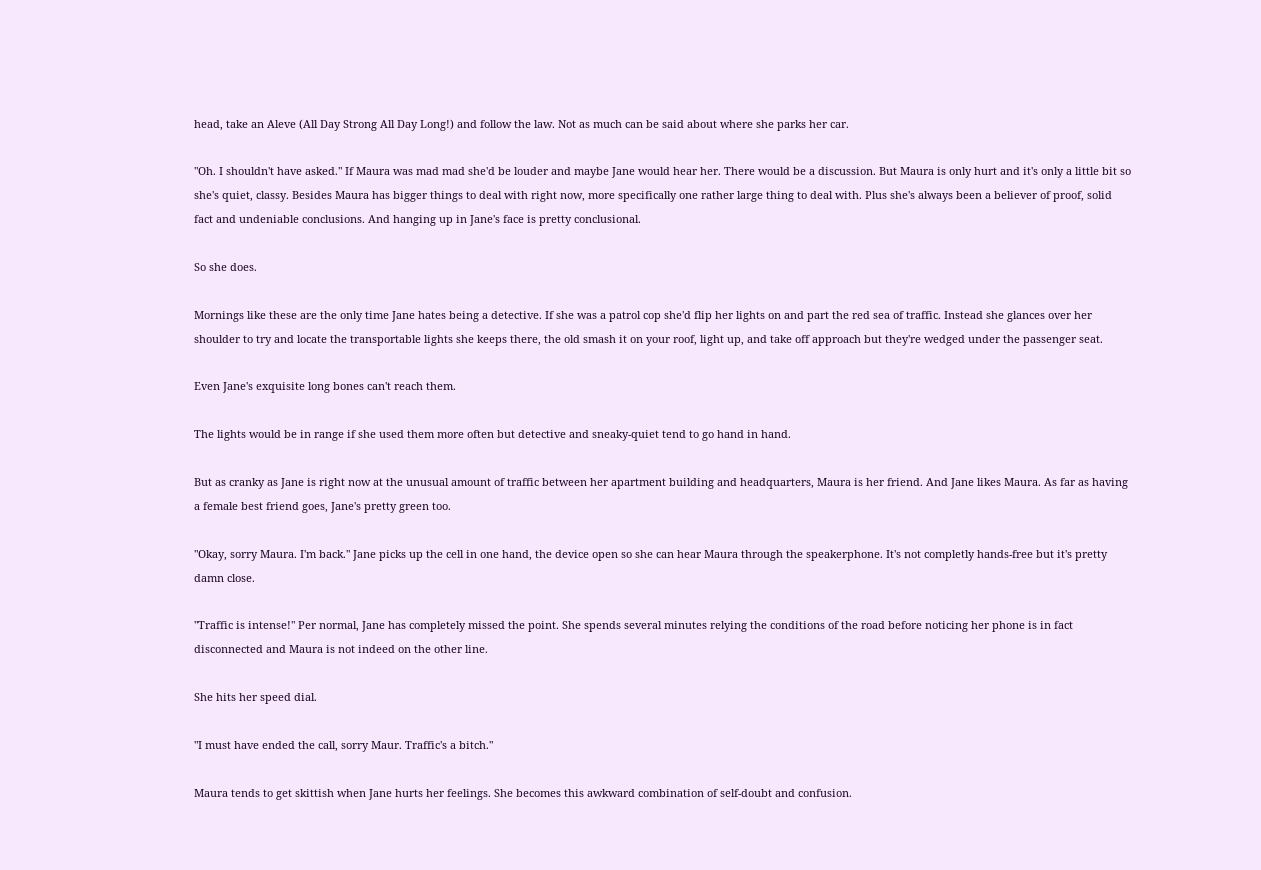head, take an Aleve (All Day Strong All Day Long!) and follow the law. Not as much can be said about where she parks her car.

"Oh. I shouldn't have asked." If Maura was mad mad she'd be louder and maybe Jane would hear her. There would be a discussion. But Maura is only hurt and it's only a little bit so she's quiet, classy. Besides Maura has bigger things to deal with right now, more specifically one rather large thing to deal with. Plus she's always been a believer of proof, solid fact and undeniable conclusions. And hanging up in Jane's face is pretty conclusional.

So she does.

Mornings like these are the only time Jane hates being a detective. If she was a patrol cop she'd flip her lights on and part the red sea of traffic. Instead she glances over her shoulder to try and locate the transportable lights she keeps there, the old smash it on your roof, light up, and take off approach but they're wedged under the passenger seat.

Even Jane's exquisite long bones can't reach them.

The lights would be in range if she used them more often but detective and sneaky-quiet tend to go hand in hand.

But as cranky as Jane is right now at the unusual amount of traffic between her apartment building and headquarters, Maura is her friend. And Jane likes Maura. As far as having a female best friend goes, Jane's pretty green too.

"Okay, sorry Maura. I'm back." Jane picks up the cell in one hand, the device open so she can hear Maura through the speakerphone. It's not completly hands-free but it's pretty damn close.

"Traffic is intense!" Per normal, Jane has completely missed the point. She spends several minutes relying the conditions of the road before noticing her phone is in fact disconnected and Maura is not indeed on the other line.

She hits her speed dial.

"I must have ended the call, sorry Maur. Traffic's a bitch."

Maura tends to get skittish when Jane hurts her feelings. She becomes this awkward combination of self-doubt and confusion.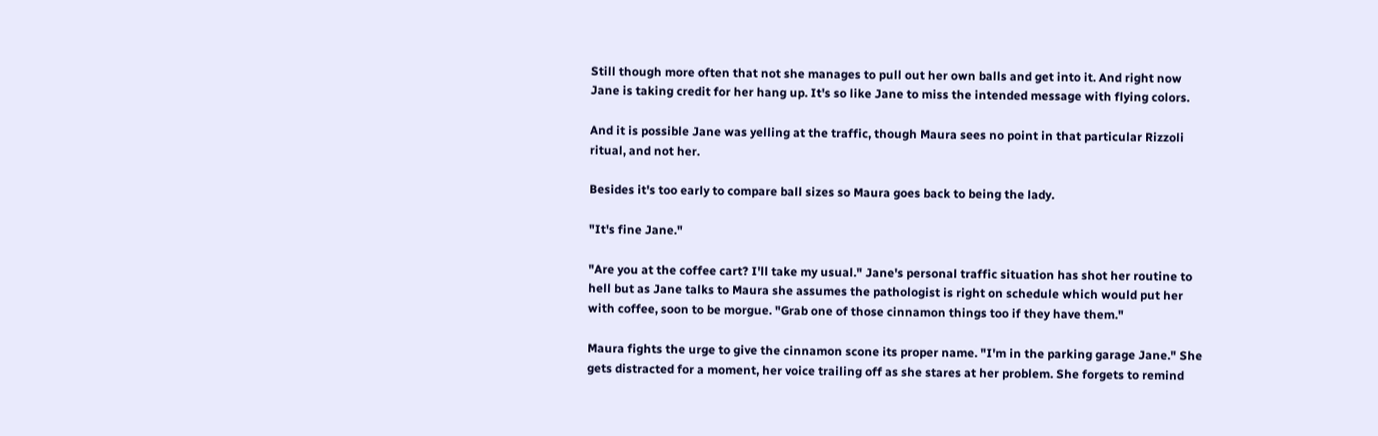Still though more often that not she manages to pull out her own balls and get into it. And right now Jane is taking credit for her hang up. It's so like Jane to miss the intended message with flying colors.

And it is possible Jane was yelling at the traffic, though Maura sees no point in that particular Rizzoli ritual, and not her.

Besides it's too early to compare ball sizes so Maura goes back to being the lady.

"It's fine Jane."

"Are you at the coffee cart? I'll take my usual." Jane's personal traffic situation has shot her routine to hell but as Jane talks to Maura she assumes the pathologist is right on schedule which would put her with coffee, soon to be morgue. "Grab one of those cinnamon things too if they have them."

Maura fights the urge to give the cinnamon scone its proper name. "I'm in the parking garage Jane." She gets distracted for a moment, her voice trailing off as she stares at her problem. She forgets to remind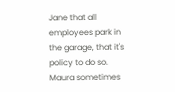Jane that all employees park in the garage, that it's policy to do so. Maura sometimes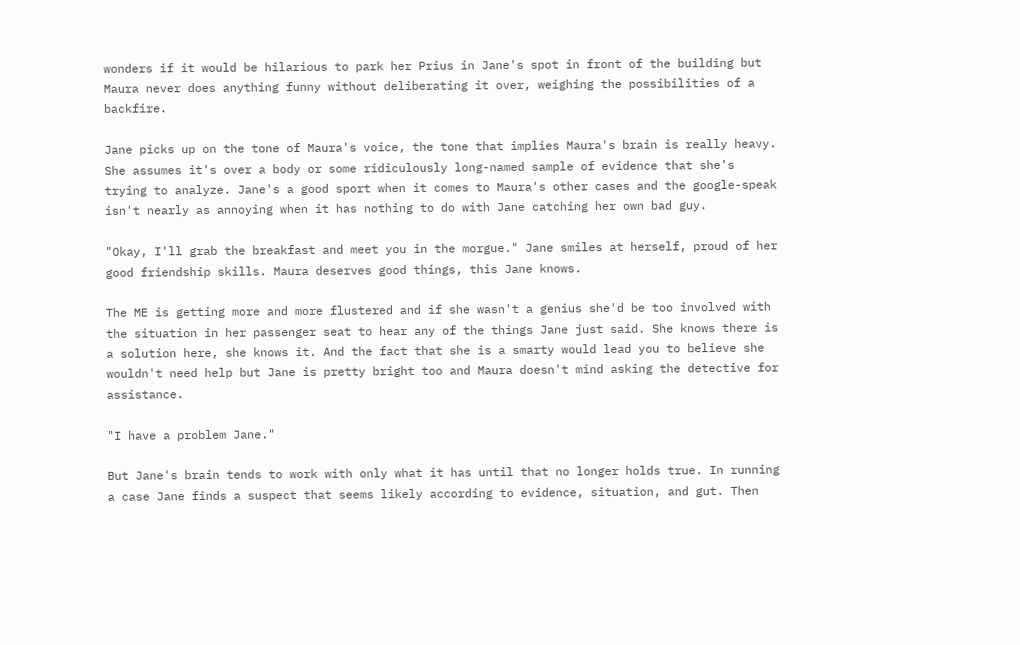wonders if it would be hilarious to park her Prius in Jane's spot in front of the building but Maura never does anything funny without deliberating it over, weighing the possibilities of a backfire.

Jane picks up on the tone of Maura's voice, the tone that implies Maura's brain is really heavy. She assumes it's over a body or some ridiculously long-named sample of evidence that she's trying to analyze. Jane's a good sport when it comes to Maura's other cases and the google-speak isn't nearly as annoying when it has nothing to do with Jane catching her own bad guy.

"Okay, I'll grab the breakfast and meet you in the morgue." Jane smiles at herself, proud of her good friendship skills. Maura deserves good things, this Jane knows.

The ME is getting more and more flustered and if she wasn't a genius she'd be too involved with the situation in her passenger seat to hear any of the things Jane just said. She knows there is a solution here, she knows it. And the fact that she is a smarty would lead you to believe she wouldn't need help but Jane is pretty bright too and Maura doesn't mind asking the detective for assistance.

"I have a problem Jane."

But Jane's brain tends to work with only what it has until that no longer holds true. In running a case Jane finds a suspect that seems likely according to evidence, situation, and gut. Then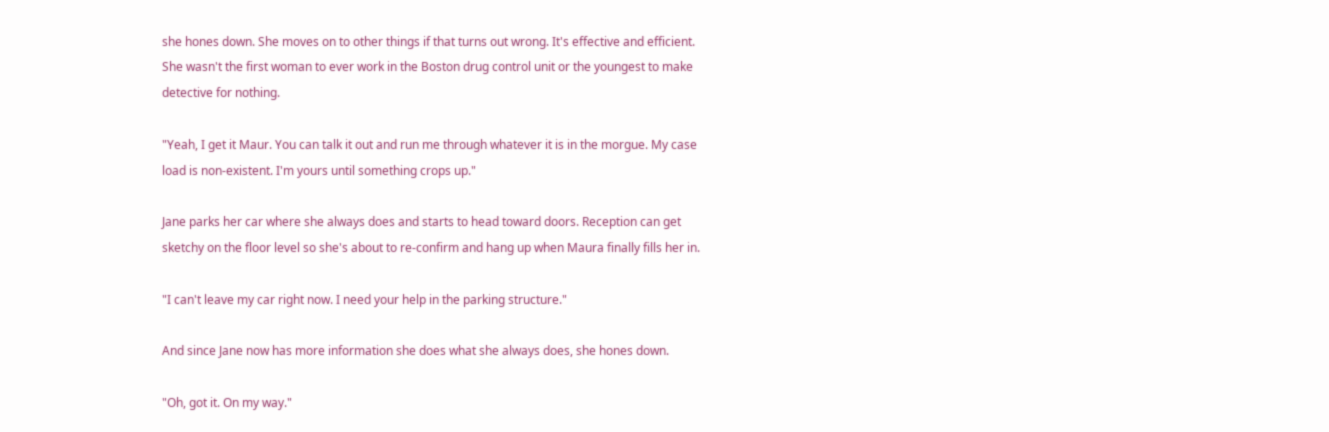she hones down. She moves on to other things if that turns out wrong. It's effective and efficient. She wasn't the first woman to ever work in the Boston drug control unit or the youngest to make detective for nothing.

"Yeah, I get it Maur. You can talk it out and run me through whatever it is in the morgue. My case load is non-existent. I'm yours until something crops up."

Jane parks her car where she always does and starts to head toward doors. Reception can get sketchy on the floor level so she's about to re-confirm and hang up when Maura finally fills her in.

"I can't leave my car right now. I need your help in the parking structure."

And since Jane now has more information she does what she always does, she hones down.

"Oh, got it. On my way."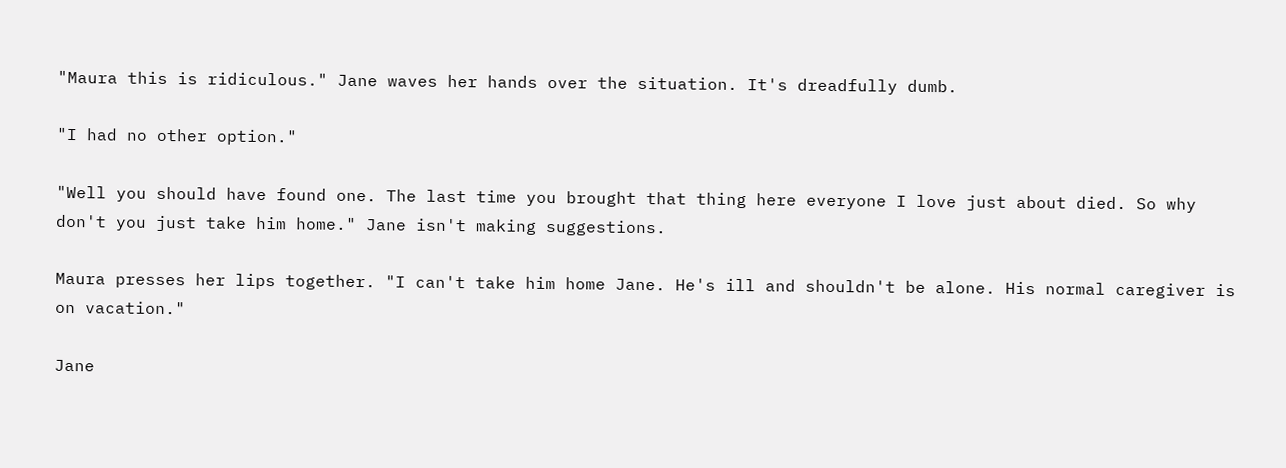"Maura this is ridiculous." Jane waves her hands over the situation. It's dreadfully dumb.

"I had no other option."

"Well you should have found one. The last time you brought that thing here everyone I love just about died. So why don't you just take him home." Jane isn't making suggestions.

Maura presses her lips together. "I can't take him home Jane. He's ill and shouldn't be alone. His normal caregiver is on vacation."

Jane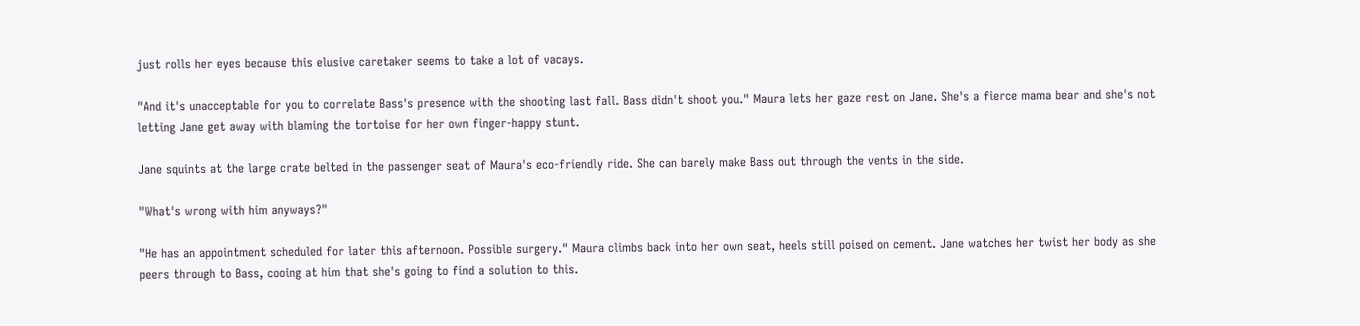just rolls her eyes because this elusive caretaker seems to take a lot of vacays.

"And it's unacceptable for you to correlate Bass's presence with the shooting last fall. Bass didn't shoot you." Maura lets her gaze rest on Jane. She's a fierce mama bear and she's not letting Jane get away with blaming the tortoise for her own finger-happy stunt.

Jane squints at the large crate belted in the passenger seat of Maura's eco-friendly ride. She can barely make Bass out through the vents in the side.

"What's wrong with him anyways?"

"He has an appointment scheduled for later this afternoon. Possible surgery." Maura climbs back into her own seat, heels still poised on cement. Jane watches her twist her body as she peers through to Bass, cooing at him that she's going to find a solution to this.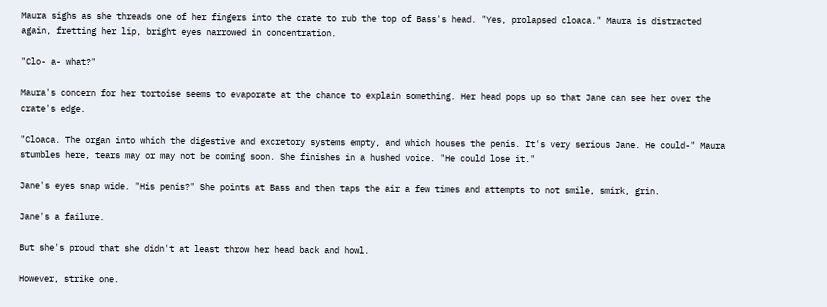Maura sighs as she threads one of her fingers into the crate to rub the top of Bass's head. "Yes, prolapsed cloaca." Maura is distracted again, fretting her lip, bright eyes narrowed in concentration.

"Clo- a- what?"

Maura's concern for her tortoise seems to evaporate at the chance to explain something. Her head pops up so that Jane can see her over the crate's edge.

"Cloaca. The organ into which the digestive and excretory systems empty, and which houses the penis. It's very serious Jane. He could-" Maura stumbles here, tears may or may not be coming soon. She finishes in a hushed voice. "He could lose it."

Jane's eyes snap wide. "His penis?" She points at Bass and then taps the air a few times and attempts to not smile, smirk, grin.

Jane's a failure.

But she's proud that she didn't at least throw her head back and howl.

However, strike one.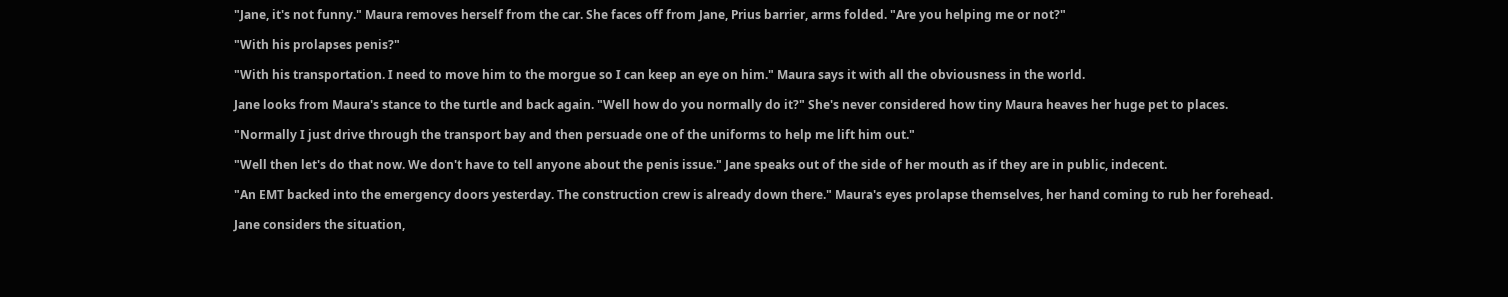"Jane, it's not funny." Maura removes herself from the car. She faces off from Jane, Prius barrier, arms folded. "Are you helping me or not?"

"With his prolapses penis?"

"With his transportation. I need to move him to the morgue so I can keep an eye on him." Maura says it with all the obviousness in the world.

Jane looks from Maura's stance to the turtle and back again. "Well how do you normally do it?" She's never considered how tiny Maura heaves her huge pet to places.

"Normally I just drive through the transport bay and then persuade one of the uniforms to help me lift him out."

"Well then let's do that now. We don't have to tell anyone about the penis issue." Jane speaks out of the side of her mouth as if they are in public, indecent.

"An EMT backed into the emergency doors yesterday. The construction crew is already down there." Maura's eyes prolapse themselves, her hand coming to rub her forehead.

Jane considers the situation,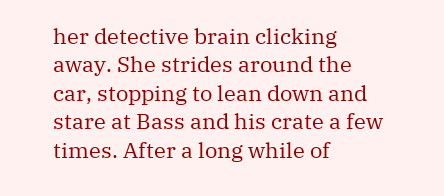her detective brain clicking away. She strides around the car, stopping to lean down and stare at Bass and his crate a few times. After a long while of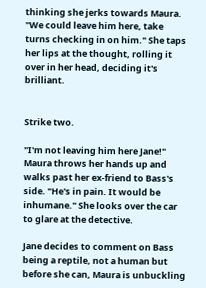thinking she jerks towards Maura. "We could leave him here, take turns checking in on him." She taps her lips at the thought, rolling it over in her head, deciding it's brilliant.


Strike two.

"I'm not leaving him here Jane!" Maura throws her hands up and walks past her ex-friend to Bass's side. "He's in pain. It would be inhumane." She looks over the car to glare at the detective.

Jane decides to comment on Bass being a reptile, not a human but before she can, Maura is unbuckling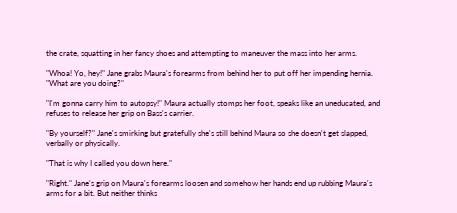the crate, squatting in her fancy shoes and attempting to maneuver the mass into her arms.

"Whoa! Yo, hey!" Jane grabs Maura's forearms from behind her to put off her impending hernia. "What are you doing?"

"I'm gonna carry him to autopsy!" Maura actually stomps her foot, speaks like an uneducated, and refuses to release her grip on Bass's carrier.

"By yourself?" Jane's smirking but gratefully she's still behind Maura so she doesn't get slapped, verbally or physically.

"That is why I called you down here."

"Right." Jane's grip on Maura's forearms loosen and somehow her hands end up rubbing Maura's arms for a bit. But neither thinks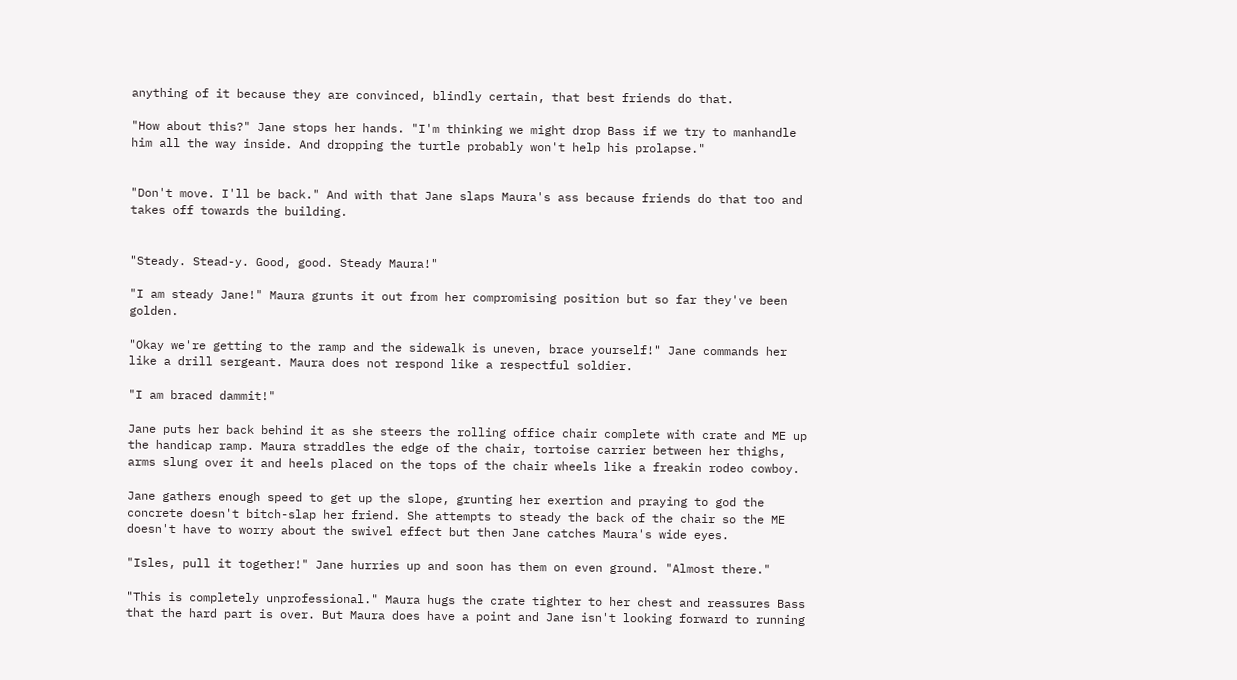anything of it because they are convinced, blindly certain, that best friends do that.

"How about this?" Jane stops her hands. "I'm thinking we might drop Bass if we try to manhandle him all the way inside. And dropping the turtle probably won't help his prolapse."


"Don't move. I'll be back." And with that Jane slaps Maura's ass because friends do that too and takes off towards the building.


"Steady. Stead-y. Good, good. Steady Maura!"

"I am steady Jane!" Maura grunts it out from her compromising position but so far they've been golden.

"Okay we're getting to the ramp and the sidewalk is uneven, brace yourself!" Jane commands her like a drill sergeant. Maura does not respond like a respectful soldier.

"I am braced dammit!"

Jane puts her back behind it as she steers the rolling office chair complete with crate and ME up the handicap ramp. Maura straddles the edge of the chair, tortoise carrier between her thighs, arms slung over it and heels placed on the tops of the chair wheels like a freakin rodeo cowboy.

Jane gathers enough speed to get up the slope, grunting her exertion and praying to god the concrete doesn't bitch-slap her friend. She attempts to steady the back of the chair so the ME doesn't have to worry about the swivel effect but then Jane catches Maura's wide eyes.

"Isles, pull it together!" Jane hurries up and soon has them on even ground. "Almost there."

"This is completely unprofessional." Maura hugs the crate tighter to her chest and reassures Bass that the hard part is over. But Maura does have a point and Jane isn't looking forward to running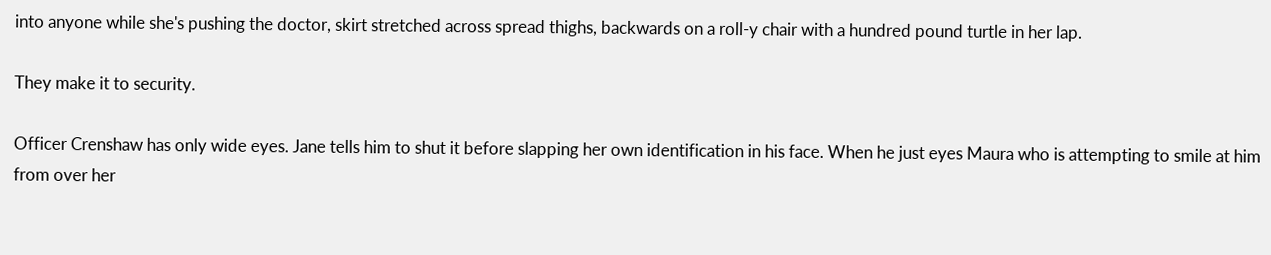into anyone while she's pushing the doctor, skirt stretched across spread thighs, backwards on a roll-y chair with a hundred pound turtle in her lap.

They make it to security.

Officer Crenshaw has only wide eyes. Jane tells him to shut it before slapping her own identification in his face. When he just eyes Maura who is attempting to smile at him from over her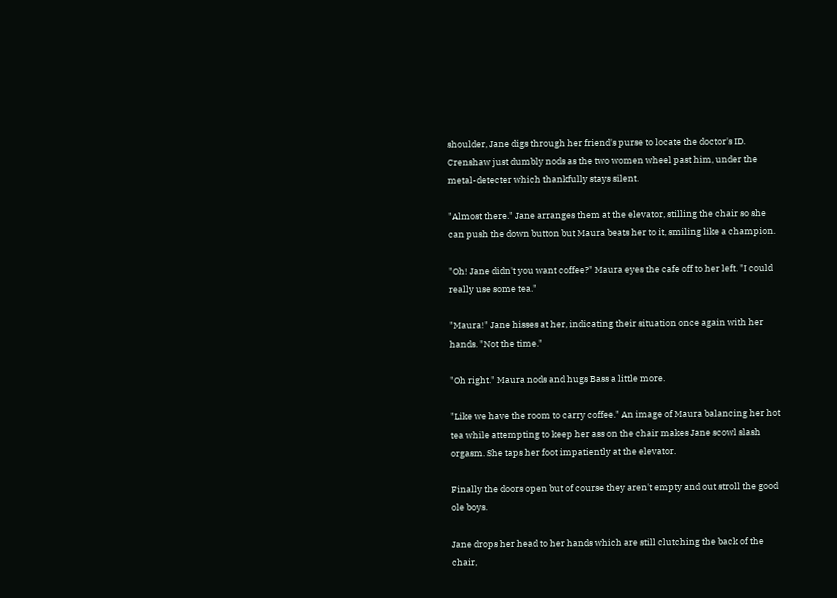shoulder, Jane digs through her friend's purse to locate the doctor's ID. Crenshaw just dumbly nods as the two women wheel past him, under the metal-detecter which thankfully stays silent.

"Almost there." Jane arranges them at the elevator, stilling the chair so she can push the down button but Maura beats her to it, smiling like a champion.

"Oh! Jane didn't you want coffee?" Maura eyes the cafe off to her left. "I could really use some tea."

"Maura!" Jane hisses at her, indicating their situation once again with her hands. "Not the time."

"Oh right." Maura nods and hugs Bass a little more.

"Like we have the room to carry coffee." An image of Maura balancing her hot tea while attempting to keep her ass on the chair makes Jane scowl slash orgasm. She taps her foot impatiently at the elevator.

Finally the doors open but of course they aren't empty and out stroll the good ole boys.

Jane drops her head to her hands which are still clutching the back of the chair,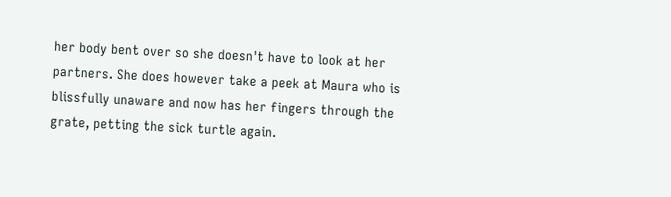her body bent over so she doesn't have to look at her partners. She does however take a peek at Maura who is blissfully unaware and now has her fingers through the grate, petting the sick turtle again.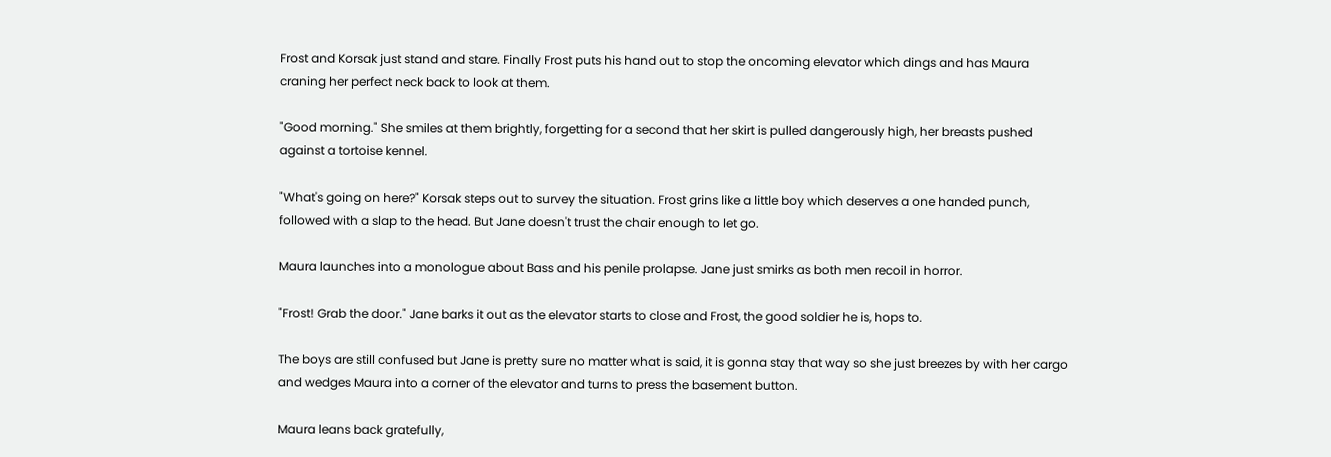Frost and Korsak just stand and stare. Finally Frost puts his hand out to stop the oncoming elevator which dings and has Maura craning her perfect neck back to look at them.

"Good morning." She smiles at them brightly, forgetting for a second that her skirt is pulled dangerously high, her breasts pushed against a tortoise kennel.

"What's going on here?" Korsak steps out to survey the situation. Frost grins like a little boy which deserves a one handed punch, followed with a slap to the head. But Jane doesn't trust the chair enough to let go.

Maura launches into a monologue about Bass and his penile prolapse. Jane just smirks as both men recoil in horror.

"Frost! Grab the door." Jane barks it out as the elevator starts to close and Frost, the good soldier he is, hops to.

The boys are still confused but Jane is pretty sure no matter what is said, it is gonna stay that way so she just breezes by with her cargo and wedges Maura into a corner of the elevator and turns to press the basement button.

Maura leans back gratefully,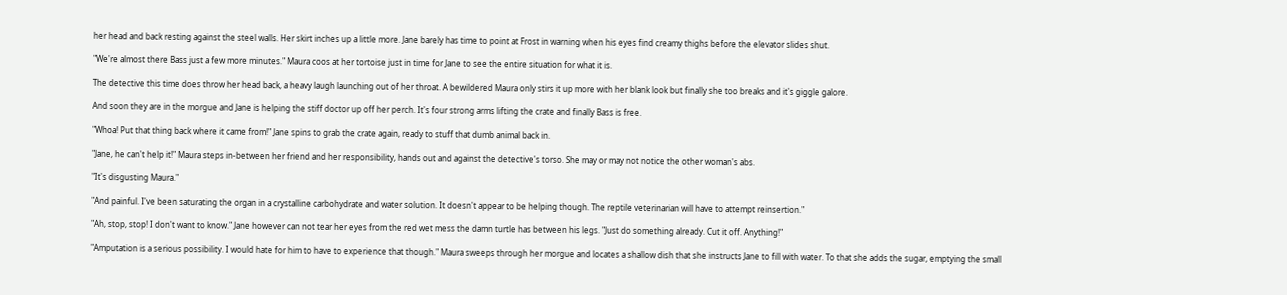her head and back resting against the steel walls. Her skirt inches up a little more. Jane barely has time to point at Frost in warning when his eyes find creamy thighs before the elevator slides shut.

"We're almost there Bass just a few more minutes." Maura coos at her tortoise just in time for Jane to see the entire situation for what it is.

The detective this time does throw her head back, a heavy laugh launching out of her throat. A bewildered Maura only stirs it up more with her blank look but finally she too breaks and it's giggle galore.

And soon they are in the morgue and Jane is helping the stiff doctor up off her perch. It's four strong arms lifting the crate and finally Bass is free.

"Whoa! Put that thing back where it came from!" Jane spins to grab the crate again, ready to stuff that dumb animal back in.

"Jane, he can't help it!" Maura steps in-between her friend and her responsibility, hands out and against the detective's torso. She may or may not notice the other woman's abs.

"It's disgusting Maura."

"And painful. I've been saturating the organ in a crystalline carbohydrate and water solution. It doesn't appear to be helping though. The reptile veterinarian will have to attempt reinsertion."

"Ah, stop, stop! I don't want to know." Jane however can not tear her eyes from the red wet mess the damn turtle has between his legs. "Just do something already. Cut it off. Anything!"

"Amputation is a serious possibility. I would hate for him to have to experience that though." Maura sweeps through her morgue and locates a shallow dish that she instructs Jane to fill with water. To that she adds the sugar, emptying the small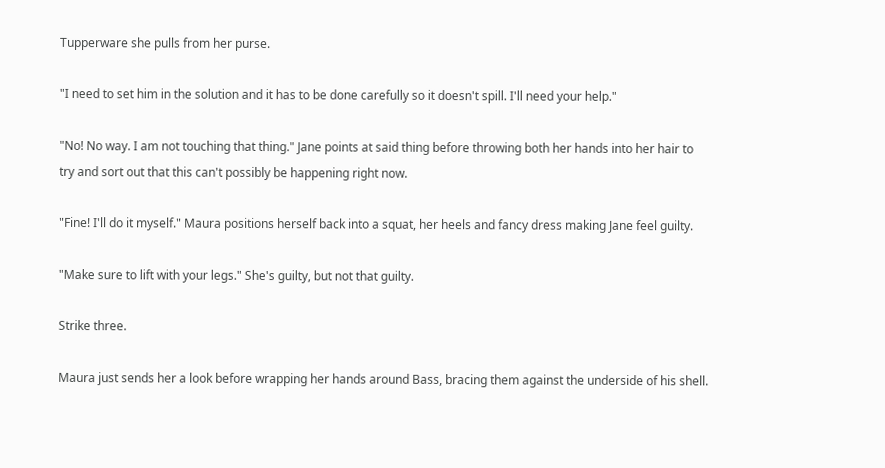Tupperware she pulls from her purse.

"I need to set him in the solution and it has to be done carefully so it doesn't spill. I'll need your help."

"No! No way. I am not touching that thing." Jane points at said thing before throwing both her hands into her hair to try and sort out that this can't possibly be happening right now.

"Fine! I'll do it myself." Maura positions herself back into a squat, her heels and fancy dress making Jane feel guilty.

"Make sure to lift with your legs." She's guilty, but not that guilty.

Strike three.

Maura just sends her a look before wrapping her hands around Bass, bracing them against the underside of his shell.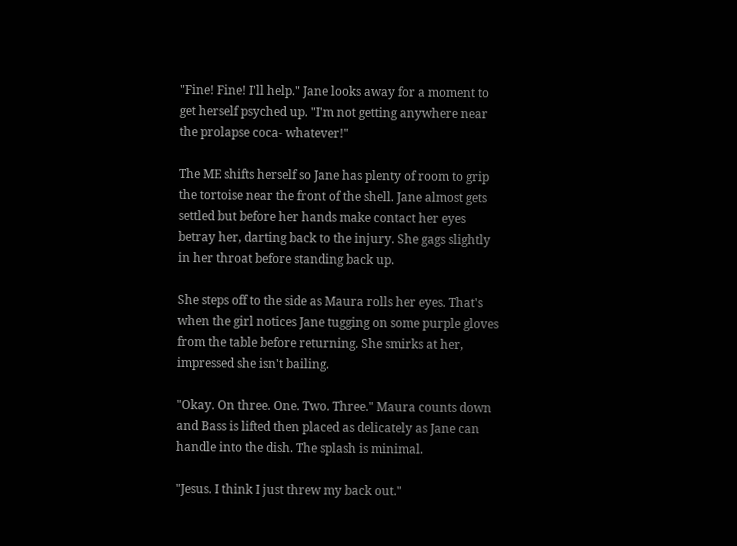"Fine! Fine! I'll help." Jane looks away for a moment to get herself psyched up. "I'm not getting anywhere near the prolapse coca- whatever!"

The ME shifts herself so Jane has plenty of room to grip the tortoise near the front of the shell. Jane almost gets settled but before her hands make contact her eyes betray her, darting back to the injury. She gags slightly in her throat before standing back up.

She steps off to the side as Maura rolls her eyes. That's when the girl notices Jane tugging on some purple gloves from the table before returning. She smirks at her, impressed she isn't bailing.

"Okay. On three. One. Two. Three." Maura counts down and Bass is lifted then placed as delicately as Jane can handle into the dish. The splash is minimal.

"Jesus. I think I just threw my back out."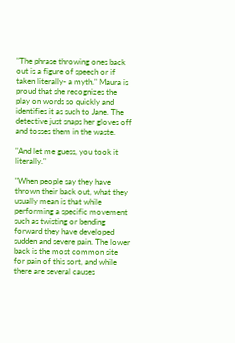"The phrase throwing ones back out is a figure of speech or if taken literally- a myth." Maura is proud that she recognizes the play on words so quickly and identifies it as such to Jane. The detective just snaps her gloves off and tosses them in the waste.

"And let me guess, you took it literally."

"When people say they have thrown their back out, what they usually mean is that while performing a specific movement such as twisting or bending forward they have developed sudden and severe pain. The lower back is the most common site for pain of this sort, and while there are several causes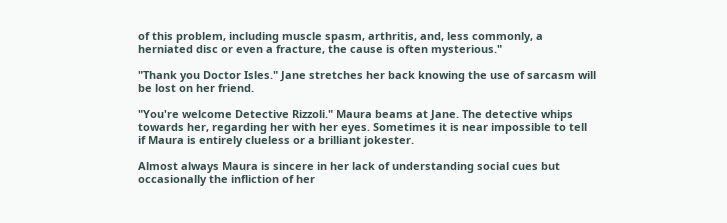of this problem, including muscle spasm, arthritis, and, less commonly, a herniated disc or even a fracture, the cause is often mysterious."

"Thank you Doctor Isles." Jane stretches her back knowing the use of sarcasm will be lost on her friend.

"You're welcome Detective Rizzoli." Maura beams at Jane. The detective whips towards her, regarding her with her eyes. Sometimes it is near impossible to tell if Maura is entirely clueless or a brilliant jokester.

Almost always Maura is sincere in her lack of understanding social cues but occasionally the infliction of her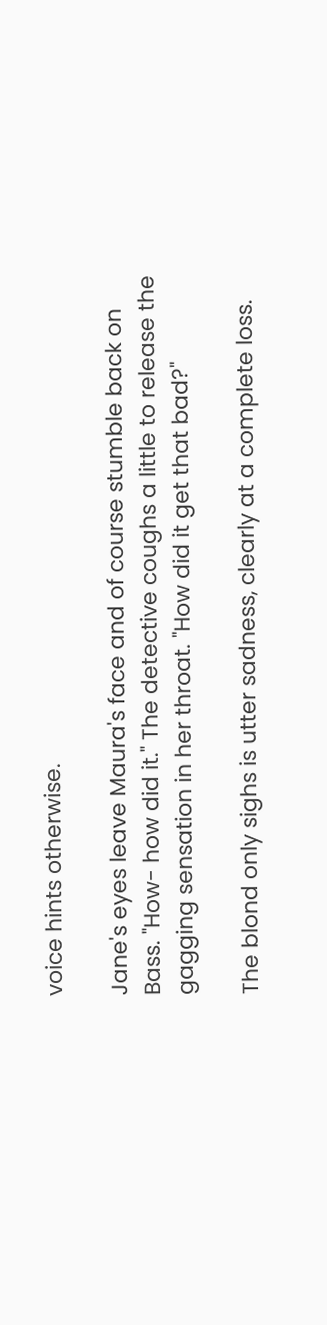voice hints otherwise.

Jane's eyes leave Maura's face and of course stumble back on Bass. "How- how did it." The detective coughs a little to release the gagging sensation in her throat. "How did it get that bad?"

The blond only sighs is utter sadness, clearly at a complete loss.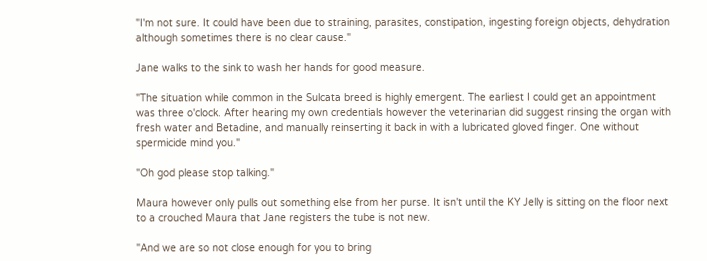"I'm not sure. It could have been due to straining, parasites, constipation, ingesting foreign objects, dehydration although sometimes there is no clear cause."

Jane walks to the sink to wash her hands for good measure.

"The situation while common in the Sulcata breed is highly emergent. The earliest I could get an appointment was three o'clock. After hearing my own credentials however the veterinarian did suggest rinsing the organ with fresh water and Betadine, and manually reinserting it back in with a lubricated gloved finger. One without spermicide mind you."

"Oh god please stop talking."

Maura however only pulls out something else from her purse. It isn't until the KY Jelly is sitting on the floor next to a crouched Maura that Jane registers the tube is not new.

"And we are so not close enough for you to bring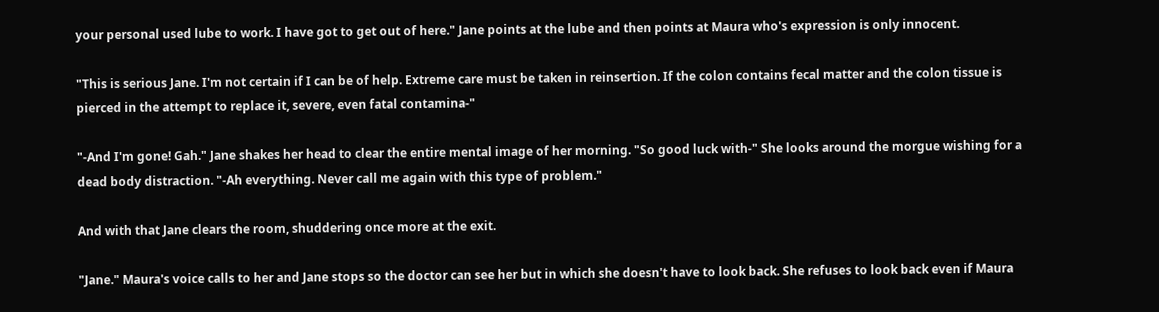your personal used lube to work. I have got to get out of here." Jane points at the lube and then points at Maura who's expression is only innocent.

"This is serious Jane. I'm not certain if I can be of help. Extreme care must be taken in reinsertion. If the colon contains fecal matter and the colon tissue is pierced in the attempt to replace it, severe, even fatal contamina-"

"-And I'm gone! Gah." Jane shakes her head to clear the entire mental image of her morning. "So good luck with-" She looks around the morgue wishing for a dead body distraction. "-Ah everything. Never call me again with this type of problem."

And with that Jane clears the room, shuddering once more at the exit.

"Jane." Maura's voice calls to her and Jane stops so the doctor can see her but in which she doesn't have to look back. She refuses to look back even if Maura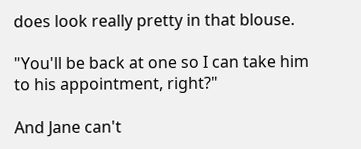does look really pretty in that blouse.

"You'll be back at one so I can take him to his appointment, right?"

And Jane can't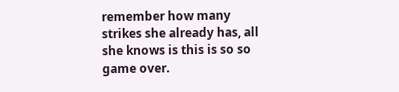remember how many strikes she already has, all she knows is this is so so game over.